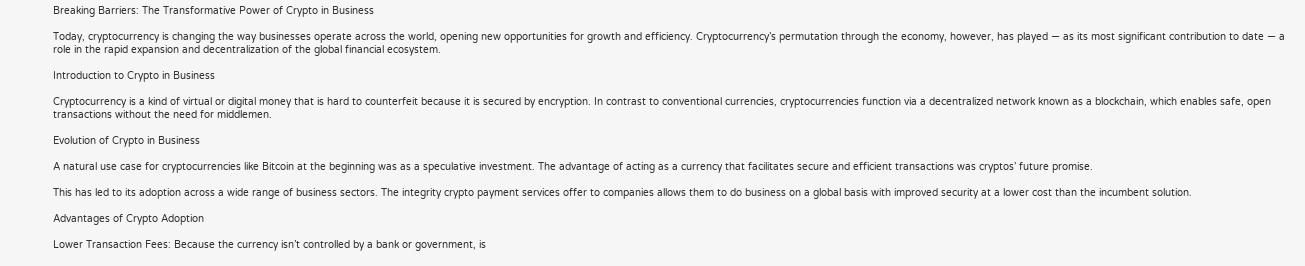Breaking Barriers: The Transformative Power of Crypto in Business

Today, cryptocurrency is changing the way businesses operate across the world, opening new opportunities for growth and efficiency. Cryptocurrency’s permutation through the economy, however, has played — as its most significant contribution to date — a role in the rapid expansion and decentralization of the global financial ecosystem.

Introduction to Crypto in Business

Cryptocurrency is a kind of virtual or digital money that is hard to counterfeit because it is secured by encryption. In contrast to conventional currencies, cryptocurrencies function via a decentralized network known as a blockchain, which enables safe, open transactions without the need for middlemen.

Evolution of Crypto in Business

A natural use case for cryptocurrencies like Bitcoin at the beginning was as a speculative investment. The advantage of acting as a currency that facilitates secure and efficient transactions was cryptos’ future promise.

This has led to its adoption across a wide range of business sectors. The integrity crypto payment services offer to companies allows them to do business on a global basis with improved security at a lower cost than the incumbent solution.

Advantages of Crypto Adoption

Lower Transaction Fees: Because the currency isn’t controlled by a bank or government, is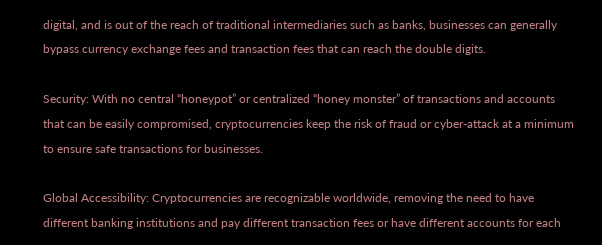digital, and is out of the reach of traditional intermediaries such as banks, businesses can generally bypass currency exchange fees and transaction fees that can reach the double digits.

Security: With no central “honeypot” or centralized “honey monster” of transactions and accounts that can be easily compromised, cryptocurrencies keep the risk of fraud or cyber-attack at a minimum to ensure safe transactions for businesses.

Global Accessibility: Cryptocurrencies are recognizable worldwide, removing the need to have different banking institutions and pay different transaction fees or have different accounts for each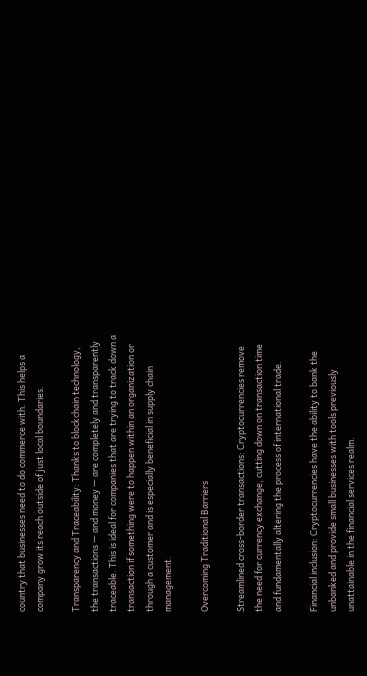country that businesses need to do commerce with. This helps a company grow its reach outside of just local boundaries.

Transparency and Traceability: Thanks to blockchain technology, the transactions — and money — are completely and transparently traceable. This is ideal for companies that are trying to track down a transaction if something were to happen within an organization or through a customer and is especially beneficial in supply chain management.

Overcoming Traditional Barriers

Streamlined cross-border transactions: Cryptocurrencies remove the need for currency exchange, cutting down on transaction time and fundamentally altering the process of international trade.

Financial inclusion: Cryptocurrencies have the ability to bank the unbanked and provide small businesses with tools previously unattainable in the financial services realm.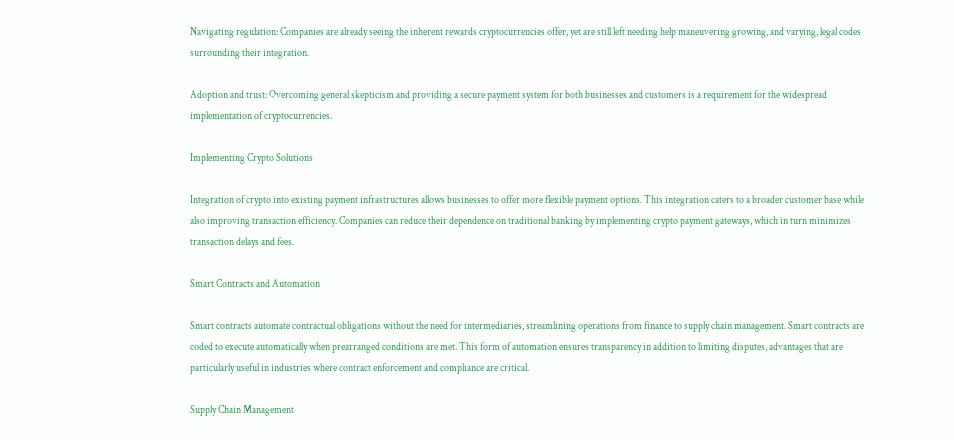Navigating regulation: Companies are already seeing the inherent rewards cryptocurrencies offer, yet are still left needing help maneuvering growing, and varying, legal codes surrounding their integration.

Adoption and trust: Overcoming general skepticism and providing a secure payment system for both businesses and customers is a requirement for the widespread implementation of cryptocurrencies.

Implementing Crypto Solutions

Integration of crypto into existing payment infrastructures allows businesses to offer more flexible payment options. This integration caters to a broader customer base while also improving transaction efficiency. Companies can reduce their dependence on traditional banking by implementing crypto payment gateways, which in turn minimizes transaction delays and fees.

Smart Contracts and Automation

Smart contracts automate contractual obligations without the need for intermediaries, streamlining operations from finance to supply chain management. Smart contracts are coded to execute automatically when prearranged conditions are met. This form of automation ensures transparency in addition to limiting disputes, advantages that are particularly useful in industries where contract enforcement and compliance are critical.

Supply Chain Management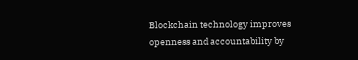Blockchain technology improves openness and accountability by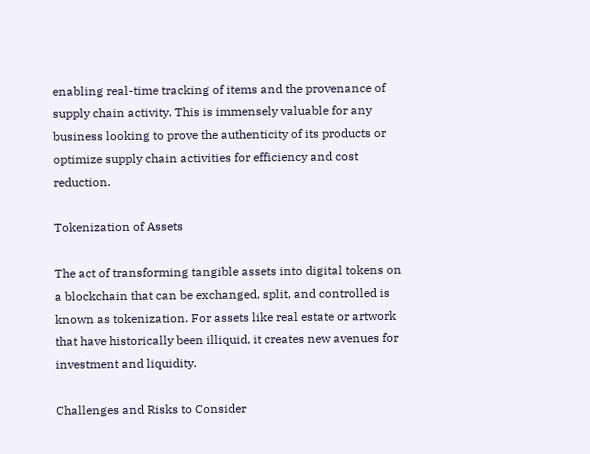enabling real-time tracking of items and the provenance of supply chain activity. This is immensely valuable for any business looking to prove the authenticity of its products or optimize supply chain activities for efficiency and cost reduction.

Tokenization of Assets

The act of transforming tangible assets into digital tokens on a blockchain that can be exchanged, split, and controlled is known as tokenization. For assets like real estate or artwork that have historically been illiquid, it creates new avenues for investment and liquidity.

Challenges and Risks to Consider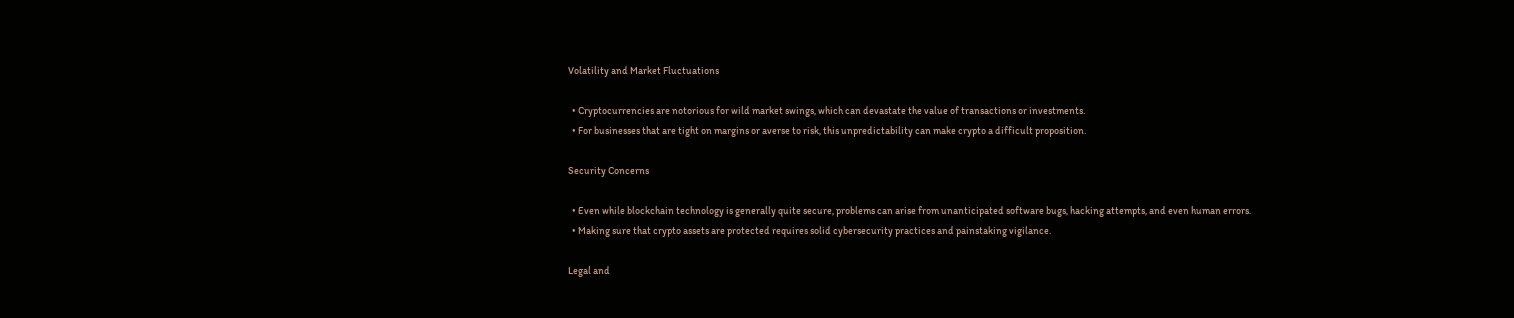Volatility and Market Fluctuations

  • Cryptocurrencies are notorious for wild market swings, which can devastate the value of transactions or investments.
  • For businesses that are tight on margins or averse to risk, this unpredictability can make crypto a difficult proposition.

Security Concerns

  • Even while blockchain technology is generally quite secure, problems can arise from unanticipated software bugs, hacking attempts, and even human errors.
  • Making sure that crypto assets are protected requires solid cybersecurity practices and painstaking vigilance.

Legal and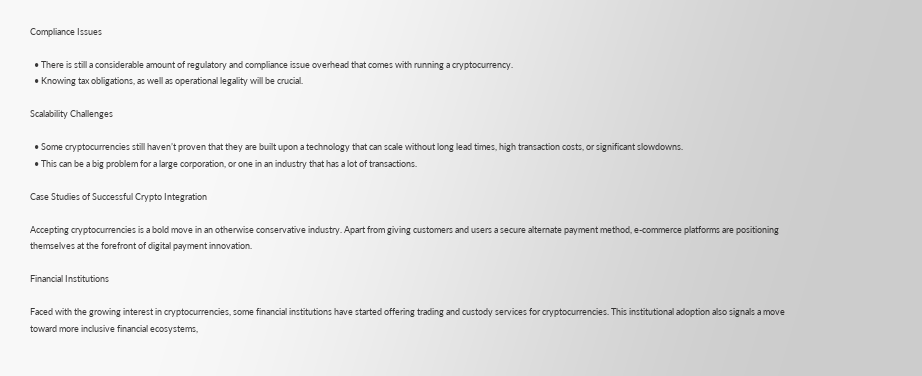Compliance Issues

  • There is still a considerable amount of regulatory and compliance issue overhead that comes with running a cryptocurrency.
  • Knowing tax obligations, as well as operational legality will be crucial.

Scalability Challenges

  • Some cryptocurrencies still haven’t proven that they are built upon a technology that can scale without long lead times, high transaction costs, or significant slowdowns.
  • This can be a big problem for a large corporation, or one in an industry that has a lot of transactions.

Case Studies of Successful Crypto Integration

Accepting cryptocurrencies is a bold move in an otherwise conservative industry. Apart from giving customers and users a secure alternate payment method, e-commerce platforms are positioning themselves at the forefront of digital payment innovation.

Financial Institutions

Faced with the growing interest in cryptocurrencies, some financial institutions have started offering trading and custody services for cryptocurrencies. This institutional adoption also signals a move toward more inclusive financial ecosystems,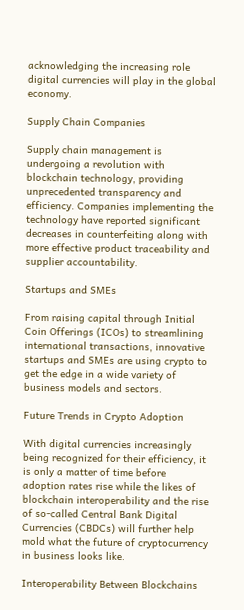acknowledging the increasing role digital currencies will play in the global economy.

Supply Chain Companies

Supply chain management is undergoing a revolution with blockchain technology, providing unprecedented transparency and efficiency. Companies implementing the technology have reported significant decreases in counterfeiting along with more effective product traceability and supplier accountability.

Startups and SMEs

From raising capital through Initial Coin Offerings (ICOs) to streamlining international transactions, innovative startups and SMEs are using crypto to get the edge in a wide variety of business models and sectors.

Future Trends in Crypto Adoption

With digital currencies increasingly being recognized for their efficiency, it is only a matter of time before adoption rates rise while the likes of blockchain interoperability and the rise of so-called Central Bank Digital Currencies (CBDCs) will further help mold what the future of cryptocurrency in business looks like.

Interoperability Between Blockchains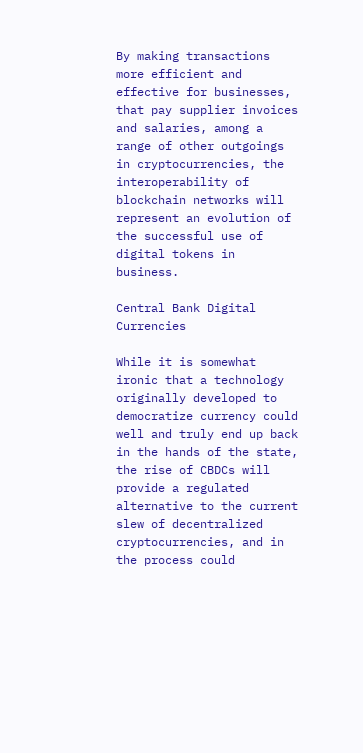By making transactions more efficient and effective for businesses, that pay supplier invoices and salaries, among a range of other outgoings in cryptocurrencies, the interoperability of blockchain networks will represent an evolution of the successful use of digital tokens in business.

Central Bank Digital Currencies

While it is somewhat ironic that a technology originally developed to democratize currency could well and truly end up back in the hands of the state, the rise of CBDCs will provide a regulated alternative to the current slew of decentralized cryptocurrencies, and in the process could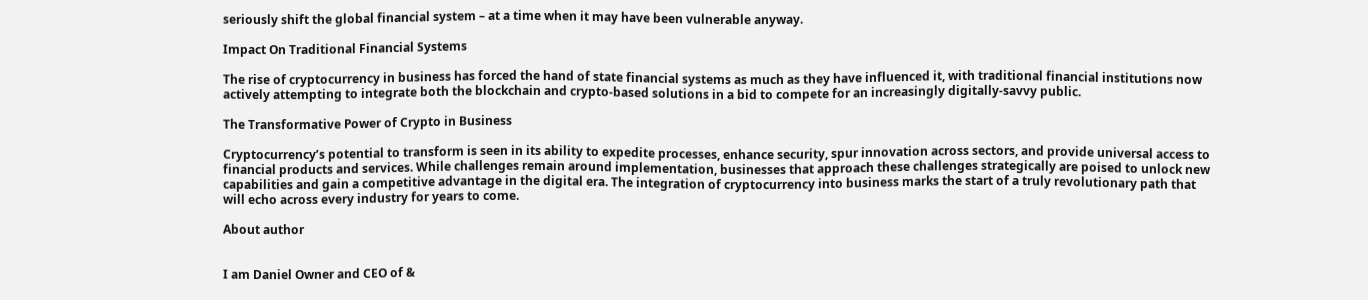seriously shift the global financial system – at a time when it may have been vulnerable anyway.

Impact On Traditional Financial Systems

The rise of cryptocurrency in business has forced the hand of state financial systems as much as they have influenced it, with traditional financial institutions now actively attempting to integrate both the blockchain and crypto-based solutions in a bid to compete for an increasingly digitally-savvy public.

The Transformative Power of Crypto in Business

Cryptocurrency’s potential to transform is seen in its ability to expedite processes, enhance security, spur innovation across sectors, and provide universal access to financial products and services. While challenges remain around implementation, businesses that approach these challenges strategically are poised to unlock new capabilities and gain a competitive advantage in the digital era. The integration of cryptocurrency into business marks the start of a truly revolutionary path that will echo across every industry for years to come.

About author


I am Daniel Owner and CEO of &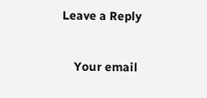Leave a Reply

    Your email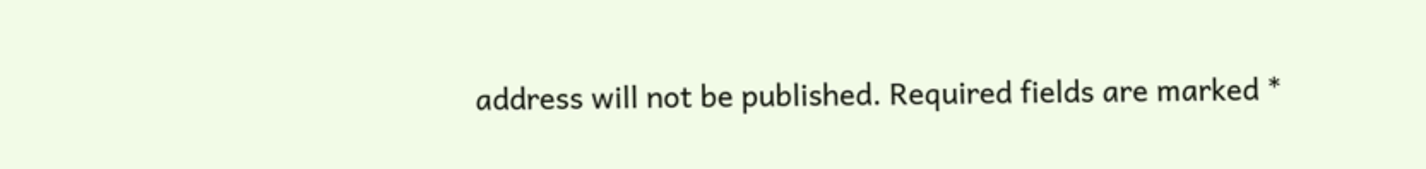address will not be published. Required fields are marked *